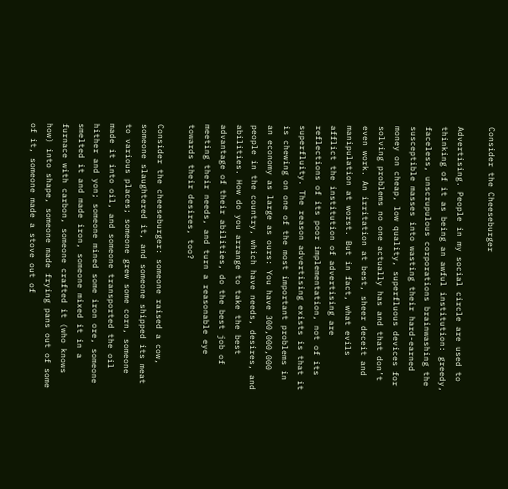Consider the Cheeseburger

Advertising. People in my social circle are used to thinking of it as being an awful institution: greedy, faceless, unscrupulous corporations brainwashing the susceptible masses into wasting their hard-earned money on cheap, low quality, superfluous devices for solving problems no one actually has and that don’t even work. An irritation at best, sheer deceit and manipulation at worst. But in fact, what evils afflict the institution of advertising are reflections of its poor implementation, not of its superfluity. The reason advertising exists is that it is chewing on one of the most important problems in an economy as large as ours: You have 300,000,000 people in the country, which have needs, desires, and abilities. How do you arrange to take the best advantage of their abilities, do the best job of meeting their needs, and turn a reasonable eye towards their desires, too?

Consider the cheeseburger: someone raised a cow, someone slaughtered it, and someone shipped its meat to various places; someone grew some corn, someone made it into oil, and someone transported the oil hither and yon; someone mined some iron ore, someone smelted it and made iron, someone mixed it in a furnace with carbon, someone crafted it (who knows how) into shape, someone made frying pans out of some of it, someone made a stove out of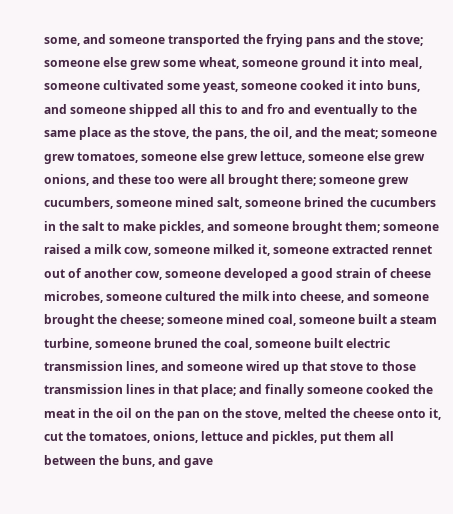some, and someone transported the frying pans and the stove; someone else grew some wheat, someone ground it into meal, someone cultivated some yeast, someone cooked it into buns, and someone shipped all this to and fro and eventually to the same place as the stove, the pans, the oil, and the meat; someone grew tomatoes, someone else grew lettuce, someone else grew onions, and these too were all brought there; someone grew cucumbers, someone mined salt, someone brined the cucumbers in the salt to make pickles, and someone brought them; someone raised a milk cow, someone milked it, someone extracted rennet out of another cow, someone developed a good strain of cheese microbes, someone cultured the milk into cheese, and someone brought the cheese; someone mined coal, someone built a steam turbine, someone bruned the coal, someone built electric transmission lines, and someone wired up that stove to those transmission lines in that place; and finally someone cooked the meat in the oil on the pan on the stove, melted the cheese onto it, cut the tomatoes, onions, lettuce and pickles, put them all between the buns, and gave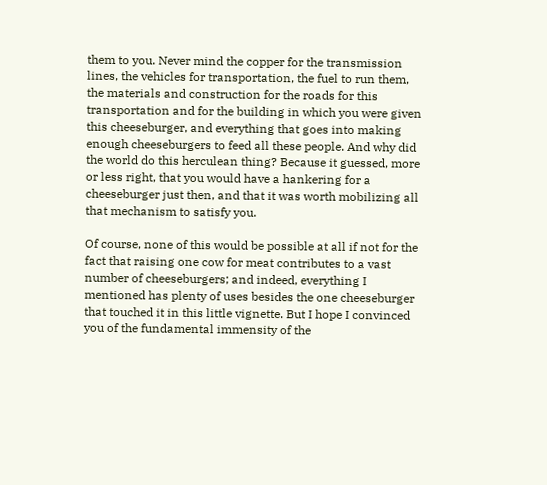them to you. Never mind the copper for the transmission lines, the vehicles for transportation, the fuel to run them, the materials and construction for the roads for this transportation and for the building in which you were given this cheeseburger, and everything that goes into making enough cheeseburgers to feed all these people. And why did the world do this herculean thing? Because it guessed, more or less right, that you would have a hankering for a cheeseburger just then, and that it was worth mobilizing all that mechanism to satisfy you.

Of course, none of this would be possible at all if not for the fact that raising one cow for meat contributes to a vast number of cheeseburgers; and indeed, everything I mentioned has plenty of uses besides the one cheeseburger that touched it in this little vignette. But I hope I convinced you of the fundamental immensity of the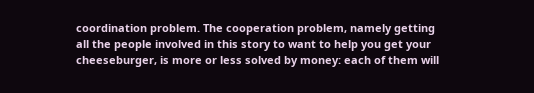coordination problem. The cooperation problem, namely getting all the people involved in this story to want to help you get your cheeseburger, is more or less solved by money: each of them will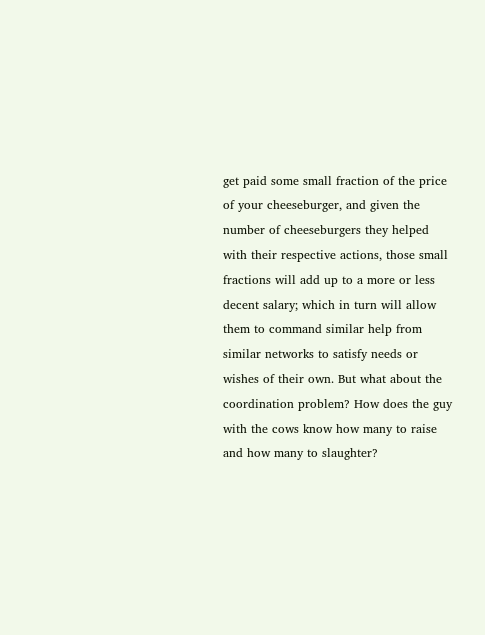get paid some small fraction of the price of your cheeseburger, and given the number of cheeseburgers they helped with their respective actions, those small fractions will add up to a more or less decent salary; which in turn will allow them to command similar help from similar networks to satisfy needs or wishes of their own. But what about the coordination problem? How does the guy with the cows know how many to raise and how many to slaughter?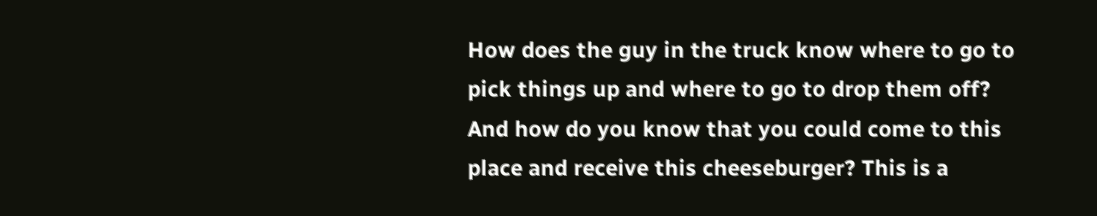How does the guy in the truck know where to go to pick things up and where to go to drop them off? And how do you know that you could come to this place and receive this cheeseburger? This is a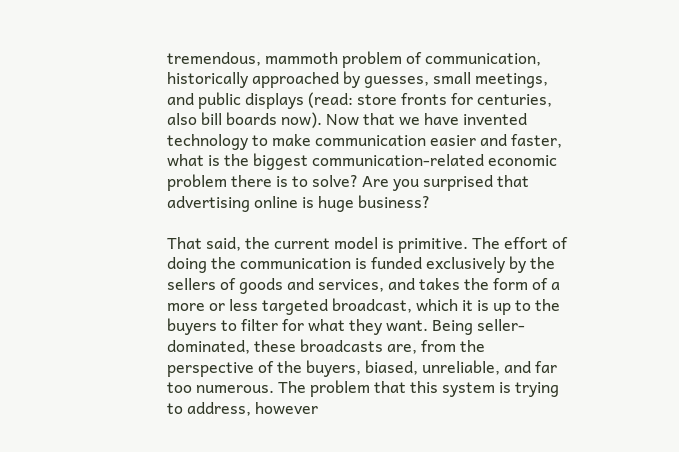tremendous, mammoth problem of communication, historically approached by guesses, small meetings, and public displays (read: store fronts for centuries, also bill boards now). Now that we have invented technology to make communication easier and faster, what is the biggest communication-related economic problem there is to solve? Are you surprised that advertising online is huge business?

That said, the current model is primitive. The effort of doing the communication is funded exclusively by the sellers of goods and services, and takes the form of a more or less targeted broadcast, which it is up to the buyers to filter for what they want. Being seller-dominated, these broadcasts are, from the perspective of the buyers, biased, unreliable, and far too numerous. The problem that this system is trying to address, however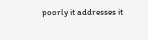poorly it addresses it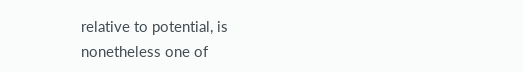relative to potential, is nonetheless one of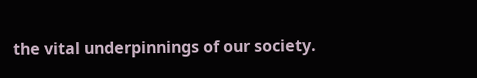the vital underpinnings of our society.